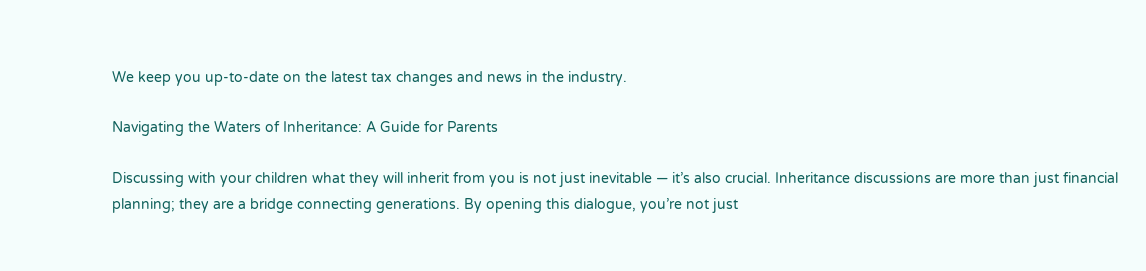We keep you up-to-date on the latest tax changes and news in the industry.

Navigating the Waters of Inheritance: A Guide for Parents

Discussing with your children what they will inherit from you is not just inevitable — it’s also crucial. Inheritance discussions are more than just financial planning; they are a bridge connecting generations. By opening this dialogue, you’re not just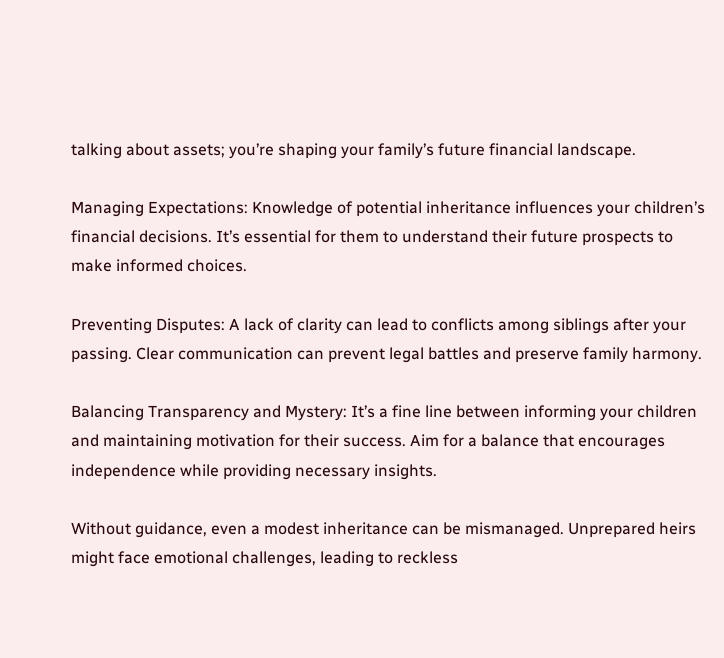talking about assets; you’re shaping your family’s future financial landscape.

Managing Expectations: Knowledge of potential inheritance influences your children’s financial decisions. It’s essential for them to understand their future prospects to make informed choices.

Preventing Disputes: A lack of clarity can lead to conflicts among siblings after your passing. Clear communication can prevent legal battles and preserve family harmony.

Balancing Transparency and Mystery: It’s a fine line between informing your children and maintaining motivation for their success. Aim for a balance that encourages independence while providing necessary insights.

Without guidance, even a modest inheritance can be mismanaged. Unprepared heirs might face emotional challenges, leading to reckless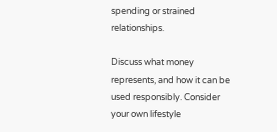spending or strained relationships.

Discuss what money represents, and how it can be used responsibly. Consider your own lifestyle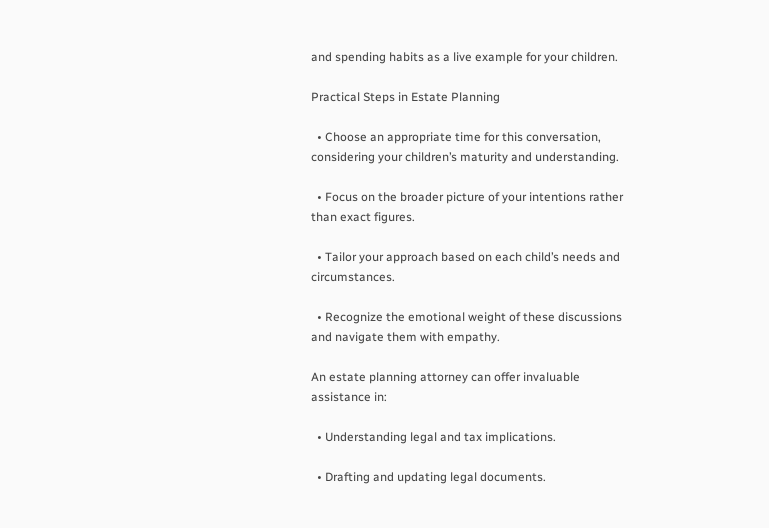and spending habits as a live example for your children.

Practical Steps in Estate Planning

  • Choose an appropriate time for this conversation, considering your children’s maturity and understanding.

  • Focus on the broader picture of your intentions rather than exact figures.

  • Tailor your approach based on each child’s needs and circumstances.

  • Recognize the emotional weight of these discussions and navigate them with empathy.

An estate planning attorney can offer invaluable assistance in:

  • Understanding legal and tax implications.

  • Drafting and updating legal documents.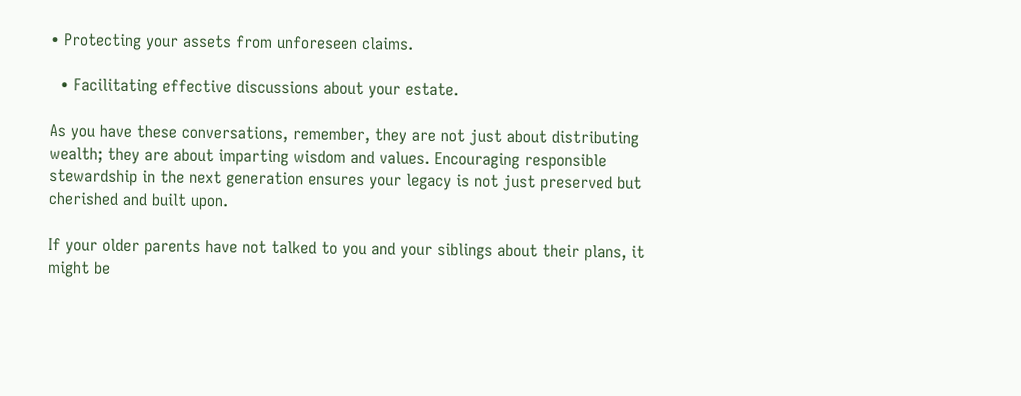• Protecting your assets from unforeseen claims.

  • Facilitating effective discussions about your estate.

As you have these conversations, remember, they are not just about distributing wealth; they are about imparting wisdom and values. Encouraging responsible stewardship in the next generation ensures your legacy is not just preserved but cherished and built upon.

If your older parents have not talked to you and your siblings about their plans, it might be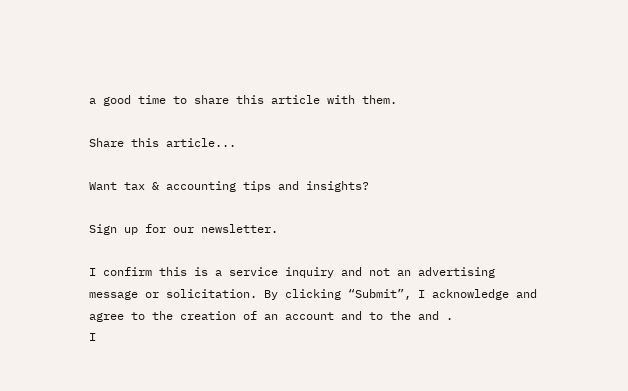a good time to share this article with them.

Share this article...

Want tax & accounting tips and insights?

Sign up for our newsletter.

I confirm this is a service inquiry and not an advertising message or solicitation. By clicking “Submit”, I acknowledge and agree to the creation of an account and to the and .
I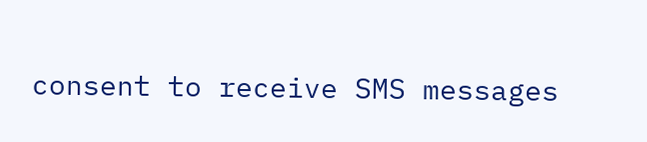consent to receive SMS messages